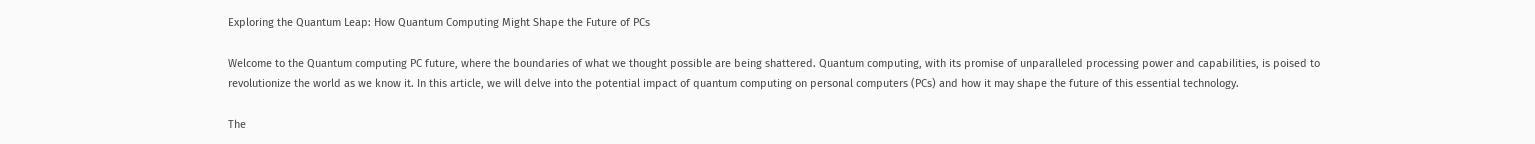Exploring the Quantum Leap: How Quantum Computing Might Shape the Future of PCs

Welcome to the Quantum computing PC future, where the boundaries of what we thought possible are being shattered. Quantum computing, with its promise of unparalleled processing power and capabilities, is poised to revolutionize the world as we know it. In this article, we will delve into the potential impact of quantum computing on personal computers (PCs) and how it may shape the future of this essential technology.

The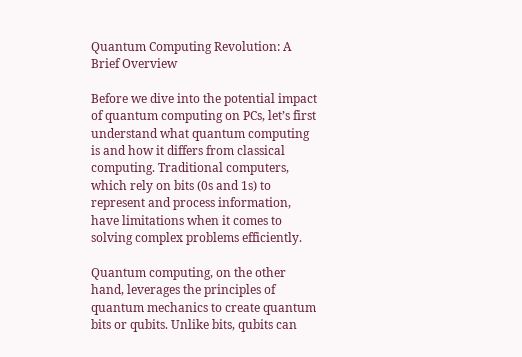Quantum Computing Revolution: A Brief Overview

Before we dive into the potential impact of quantum computing on PCs, let’s first understand what quantum computing is and how it differs from classical computing. Traditional computers, which rely on bits (0s and 1s) to represent and process information, have limitations when it comes to solving complex problems efficiently.

Quantum computing, on the other hand, leverages the principles of quantum mechanics to create quantum bits or qubits. Unlike bits, qubits can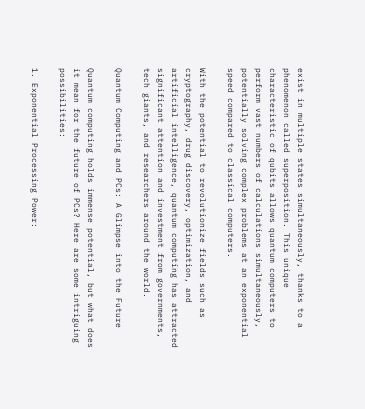exist in multiple states simultaneously, thanks to a phenomenon called superposition. This unique characteristic of qubits allows quantum computers to perform vast numbers of calculations simultaneously, potentially solving complex problems at an exponential speed compared to classical computers.

With the potential to revolutionize fields such as cryptography, drug discovery, optimization, and artificial intelligence, quantum computing has attracted significant attention and investment from governments, tech giants, and researchers around the world.

Quantum Computing and PCs: A Glimpse into the Future

Quantum computing holds immense potential, but what does it mean for the future of PCs? Here are some intriguing possibilities:

1. Exponential Processing Power: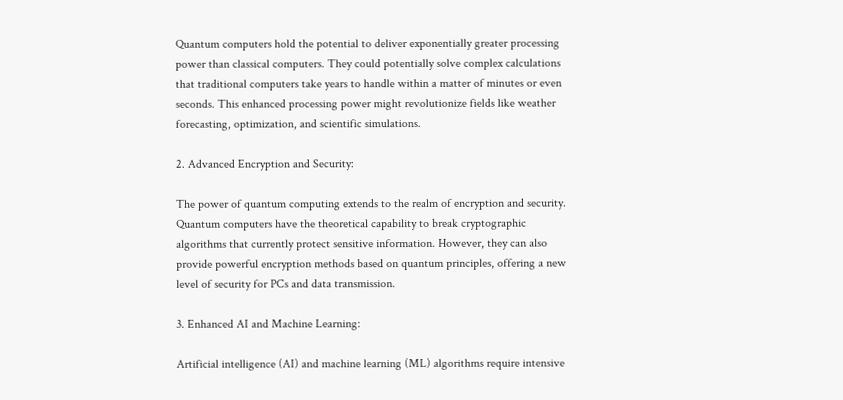Quantum computers hold the potential to deliver exponentially greater processing power than classical computers. They could potentially solve complex calculations that traditional computers take years to handle within a matter of minutes or even seconds. This enhanced processing power might revolutionize fields like weather forecasting, optimization, and scientific simulations.

2. Advanced Encryption and Security:

The power of quantum computing extends to the realm of encryption and security. Quantum computers have the theoretical capability to break cryptographic algorithms that currently protect sensitive information. However, they can also provide powerful encryption methods based on quantum principles, offering a new level of security for PCs and data transmission.

3. Enhanced AI and Machine Learning:

Artificial intelligence (AI) and machine learning (ML) algorithms require intensive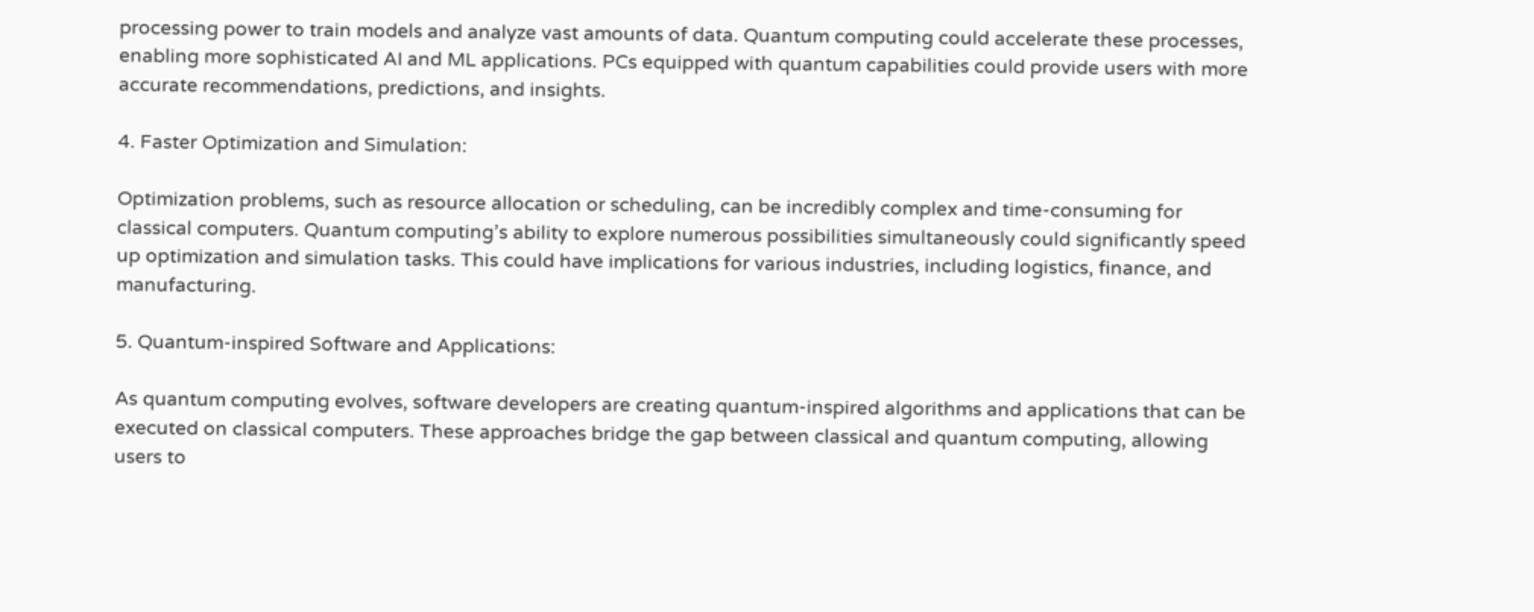processing power to train models and analyze vast amounts of data. Quantum computing could accelerate these processes, enabling more sophisticated AI and ML applications. PCs equipped with quantum capabilities could provide users with more accurate recommendations, predictions, and insights.

4. Faster Optimization and Simulation:

Optimization problems, such as resource allocation or scheduling, can be incredibly complex and time-consuming for classical computers. Quantum computing’s ability to explore numerous possibilities simultaneously could significantly speed up optimization and simulation tasks. This could have implications for various industries, including logistics, finance, and manufacturing.

5. Quantum-inspired Software and Applications:

As quantum computing evolves, software developers are creating quantum-inspired algorithms and applications that can be executed on classical computers. These approaches bridge the gap between classical and quantum computing, allowing users to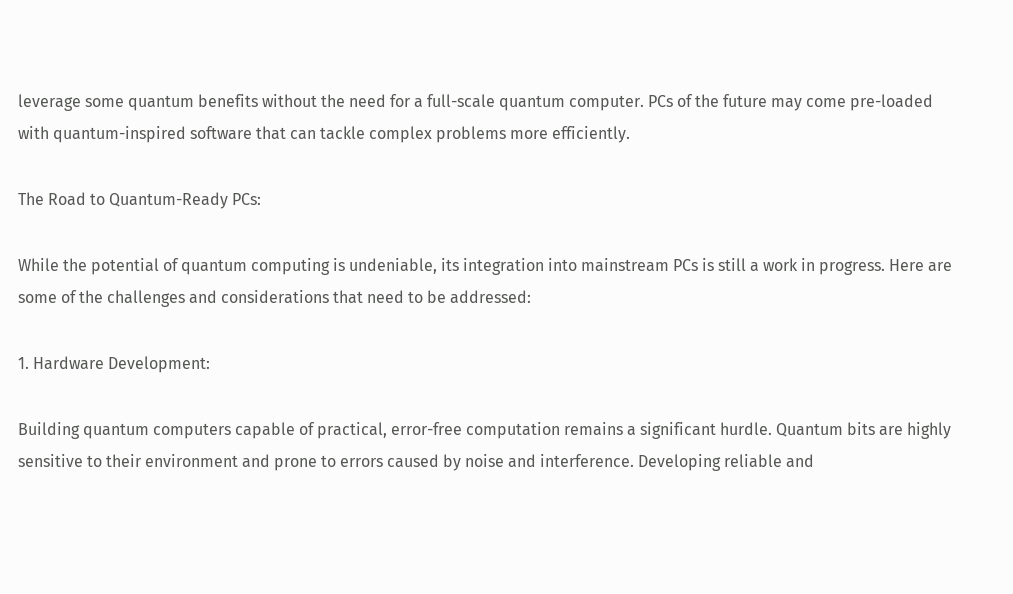leverage some quantum benefits without the need for a full-scale quantum computer. PCs of the future may come pre-loaded with quantum-inspired software that can tackle complex problems more efficiently.

The Road to Quantum-Ready PCs:

While the potential of quantum computing is undeniable, its integration into mainstream PCs is still a work in progress. Here are some of the challenges and considerations that need to be addressed:

1. Hardware Development:

Building quantum computers capable of practical, error-free computation remains a significant hurdle. Quantum bits are highly sensitive to their environment and prone to errors caused by noise and interference. Developing reliable and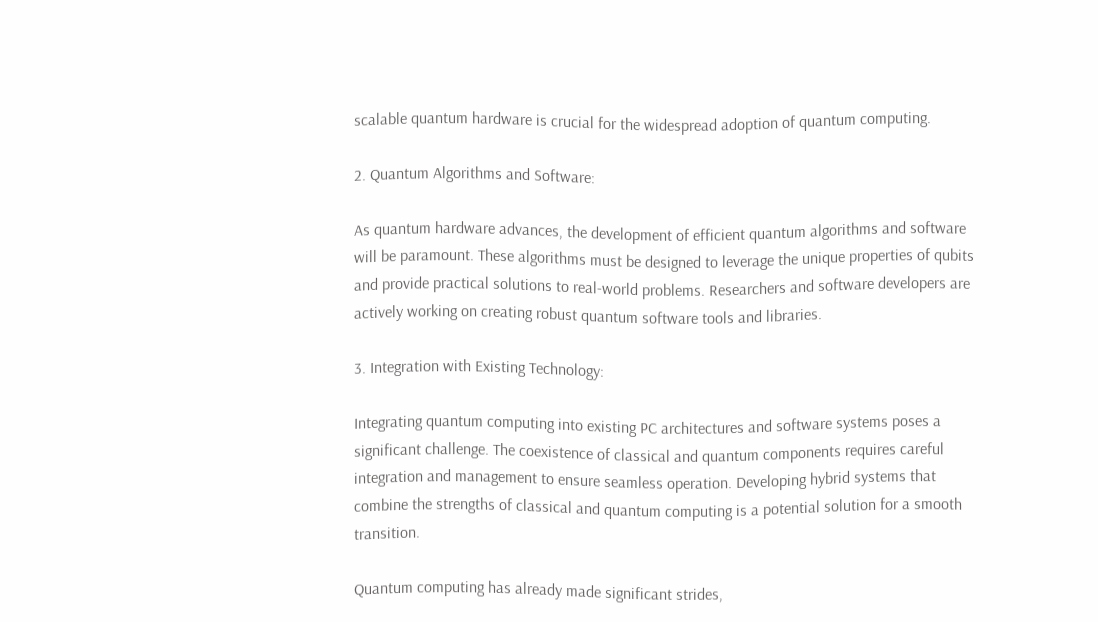scalable quantum hardware is crucial for the widespread adoption of quantum computing.

2. Quantum Algorithms and Software:

As quantum hardware advances, the development of efficient quantum algorithms and software will be paramount. These algorithms must be designed to leverage the unique properties of qubits and provide practical solutions to real-world problems. Researchers and software developers are actively working on creating robust quantum software tools and libraries.

3. Integration with Existing Technology:

Integrating quantum computing into existing PC architectures and software systems poses a significant challenge. The coexistence of classical and quantum components requires careful integration and management to ensure seamless operation. Developing hybrid systems that combine the strengths of classical and quantum computing is a potential solution for a smooth transition.

Quantum computing has already made significant strides,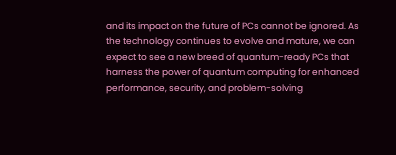and its impact on the future of PCs cannot be ignored. As the technology continues to evolve and mature, we can expect to see a new breed of quantum-ready PCs that harness the power of quantum computing for enhanced performance, security, and problem-solving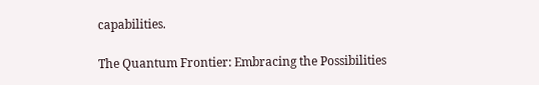capabilities.

The Quantum Frontier: Embracing the Possibilities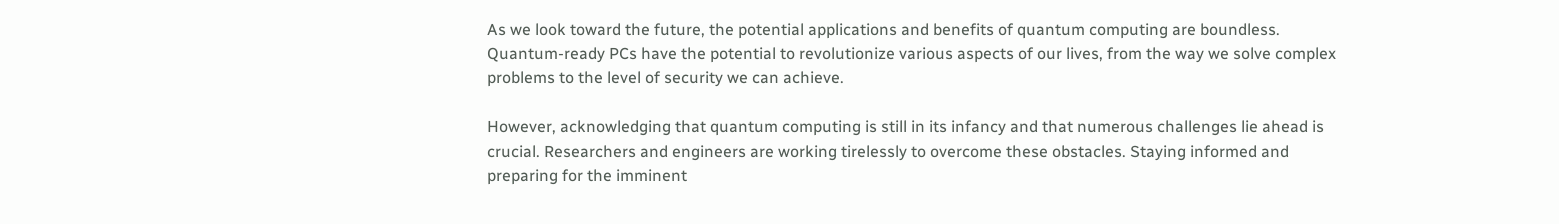As we look toward the future, the potential applications and benefits of quantum computing are boundless. Quantum-ready PCs have the potential to revolutionize various aspects of our lives, from the way we solve complex problems to the level of security we can achieve.

However, acknowledging that quantum computing is still in its infancy and that numerous challenges lie ahead is crucial. Researchers and engineers are working tirelessly to overcome these obstacles. Staying informed and preparing for the imminent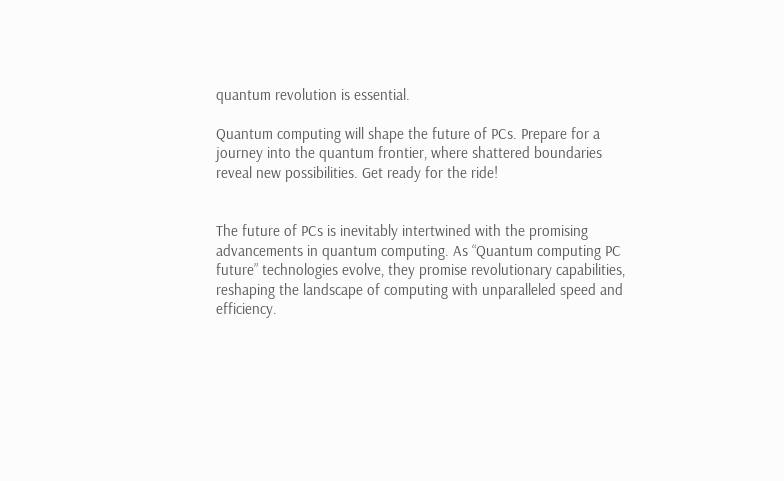quantum revolution is essential.

Quantum computing will shape the future of PCs. Prepare for a journey into the quantum frontier, where shattered boundaries reveal new possibilities. Get ready for the ride!


The future of PCs is inevitably intertwined with the promising advancements in quantum computing. As “Quantum computing PC future” technologies evolve, they promise revolutionary capabilities, reshaping the landscape of computing with unparalleled speed and efficiency.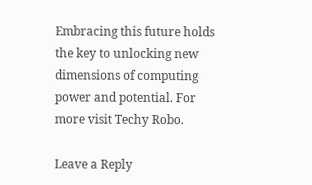Embracing this future holds the key to unlocking new dimensions of computing power and potential. For more visit Techy Robo.

Leave a Reply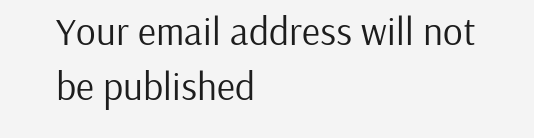Your email address will not be published